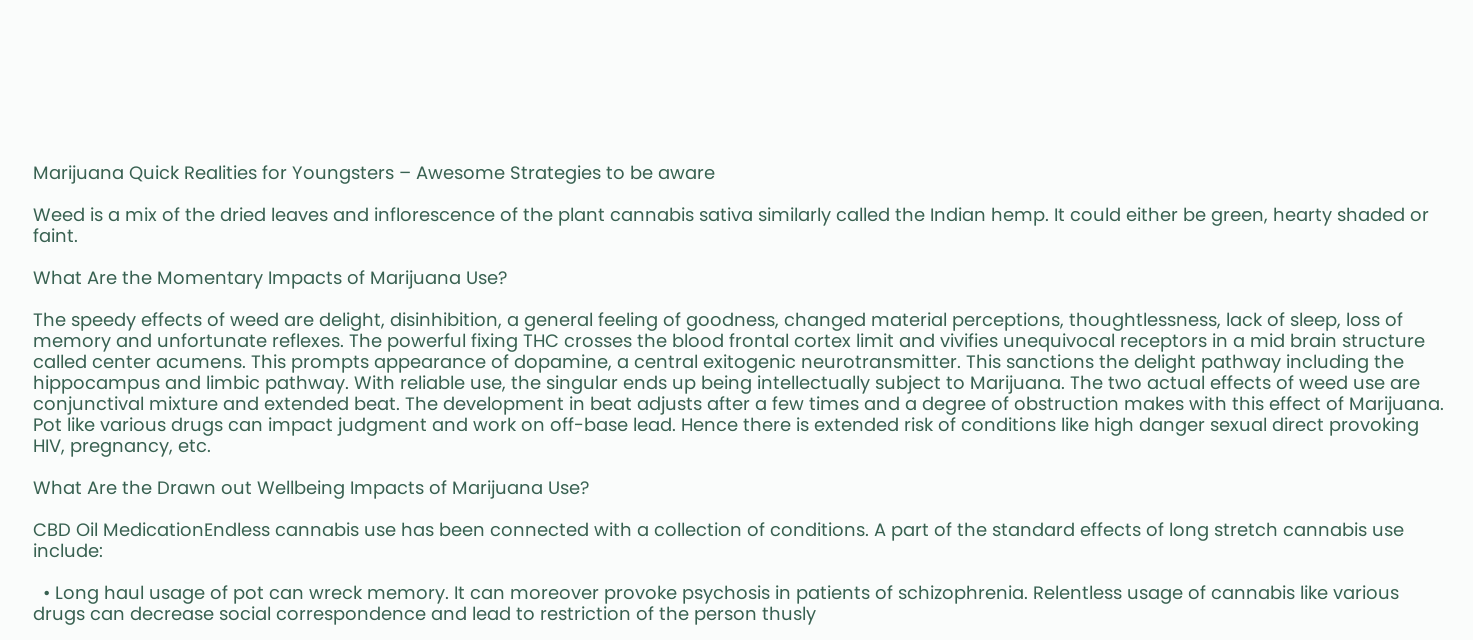Marijuana Quick Realities for Youngsters – Awesome Strategies to be aware

Weed is a mix of the dried leaves and inflorescence of the plant cannabis sativa similarly called the Indian hemp. It could either be green, hearty shaded or faint.

What Are the Momentary Impacts of Marijuana Use?

The speedy effects of weed are delight, disinhibition, a general feeling of goodness, changed material perceptions, thoughtlessness, lack of sleep, loss of memory and unfortunate reflexes. The powerful fixing THC crosses the blood frontal cortex limit and vivifies unequivocal receptors in a mid brain structure called center acumens. This prompts appearance of dopamine, a central exitogenic neurotransmitter. This sanctions the delight pathway including the hippocampus and limbic pathway. With reliable use, the singular ends up being intellectually subject to Marijuana. The two actual effects of weed use are conjunctival mixture and extended beat. The development in beat adjusts after a few times and a degree of obstruction makes with this effect of Marijuana. Pot like various drugs can impact judgment and work on off-base lead. Hence there is extended risk of conditions like high danger sexual direct provoking HIV, pregnancy, etc.

What Are the Drawn out Wellbeing Impacts of Marijuana Use?

CBD Oil MedicationEndless cannabis use has been connected with a collection of conditions. A part of the standard effects of long stretch cannabis use include:

  • Long haul usage of pot can wreck memory. It can moreover provoke psychosis in patients of schizophrenia. Relentless usage of cannabis like various drugs can decrease social correspondence and lead to restriction of the person thusly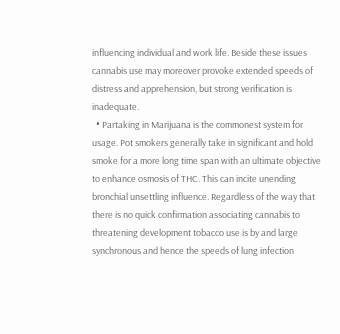influencing individual and work life. Beside these issues cannabis use may moreover provoke extended speeds of distress and apprehension, but strong verification is inadequate.
  • Partaking in Marijuana is the commonest system for usage. Pot smokers generally take in significant and hold smoke for a more long time span with an ultimate objective to enhance osmosis of THC. This can incite unending bronchial unsettling influence. Regardless of the way that there is no quick confirmation associating cannabis to threatening development tobacco use is by and large synchronous and hence the speeds of lung infection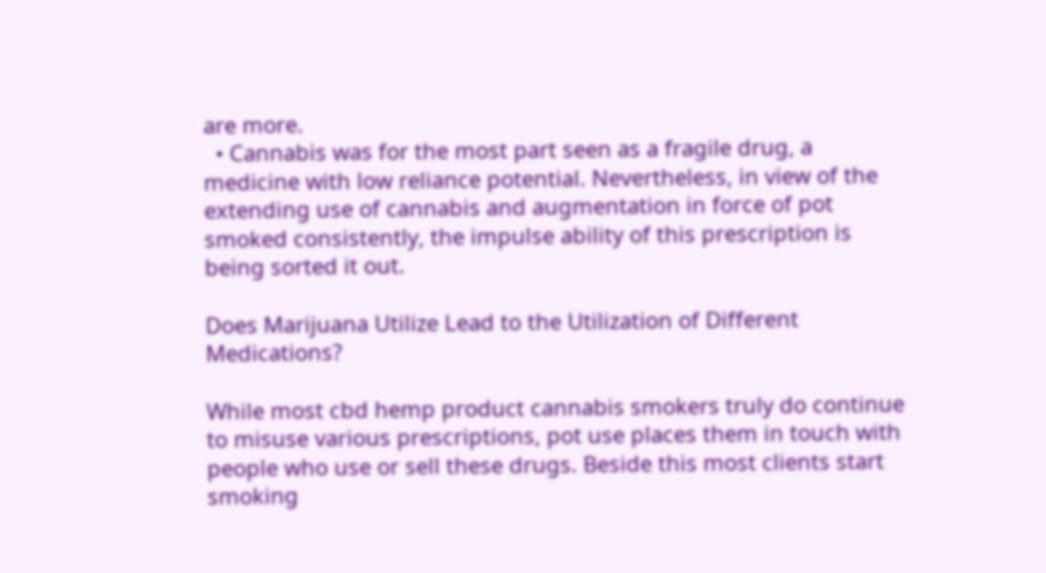are more.
  • Cannabis was for the most part seen as a fragile drug, a medicine with low reliance potential. Nevertheless, in view of the extending use of cannabis and augmentation in force of pot smoked consistently, the impulse ability of this prescription is being sorted it out.

Does Marijuana Utilize Lead to the Utilization of Different Medications?

While most cbd hemp product cannabis smokers truly do continue to misuse various prescriptions, pot use places them in touch with people who use or sell these drugs. Beside this most clients start smoking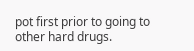pot first prior to going to other hard drugs.